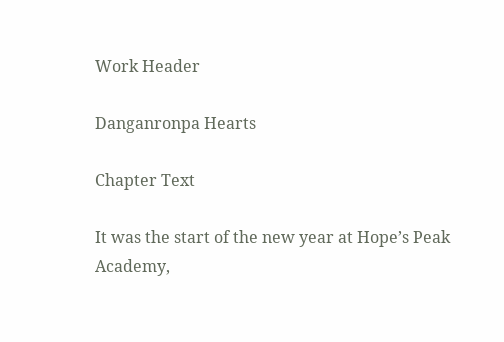Work Header

Danganronpa Hearts

Chapter Text

It was the start of the new year at Hope’s Peak Academy,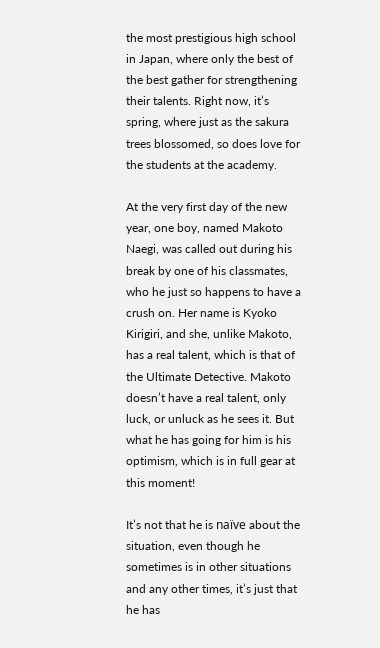the most prestigious high school in Japan, where only the best of the best gather for strengthening their talents. Right now, it’s spring, where just as the sakura trees blossomed, so does love for the students at the academy.

At the very first day of the new year, one boy, named Makoto Naegi, was called out during his break by one of his classmates, who he just so happens to have a crush on. Her name is Kyoko Kirigiri, and she, unlike Makoto, has a real talent, which is that of the Ultimate Detective. Makoto doesn’t have a real talent, only luck, or unluck as he sees it. But what he has going for him is his optimism, which is in full gear at this moment!

It’s not that he is naïve about the situation, even though he sometimes is in other situations and any other times, it’s just that he has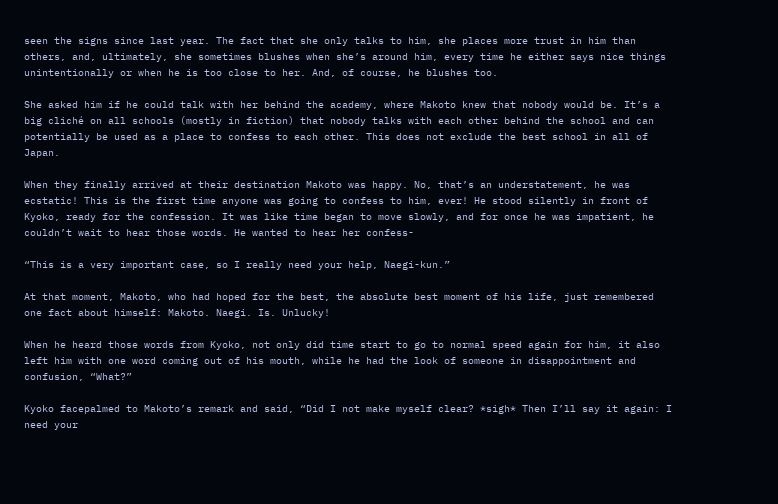seen the signs since last year. The fact that she only talks to him, she places more trust in him than others, and, ultimately, she sometimes blushes when she’s around him, every time he either says nice things unintentionally or when he is too close to her. And, of course, he blushes too.

She asked him if he could talk with her behind the academy, where Makoto knew that nobody would be. It’s a big cliché on all schools (mostly in fiction) that nobody talks with each other behind the school and can potentially be used as a place to confess to each other. This does not exclude the best school in all of Japan.

When they finally arrived at their destination Makoto was happy. No, that’s an understatement, he was ecstatic! This is the first time anyone was going to confess to him, ever! He stood silently in front of Kyoko, ready for the confession. It was like time began to move slowly, and for once he was impatient, he couldn’t wait to hear those words. He wanted to hear her confess-

“This is a very important case, so I really need your help, Naegi-kun.”

At that moment, Makoto, who had hoped for the best, the absolute best moment of his life, just remembered one fact about himself: Makoto. Naegi. Is. Unlucky!

When he heard those words from Kyoko, not only did time start to go to normal speed again for him, it also left him with one word coming out of his mouth, while he had the look of someone in disappointment and confusion, “What?”

Kyoko facepalmed to Makoto’s remark and said, “Did I not make myself clear? *sigh* Then I’ll say it again: I need your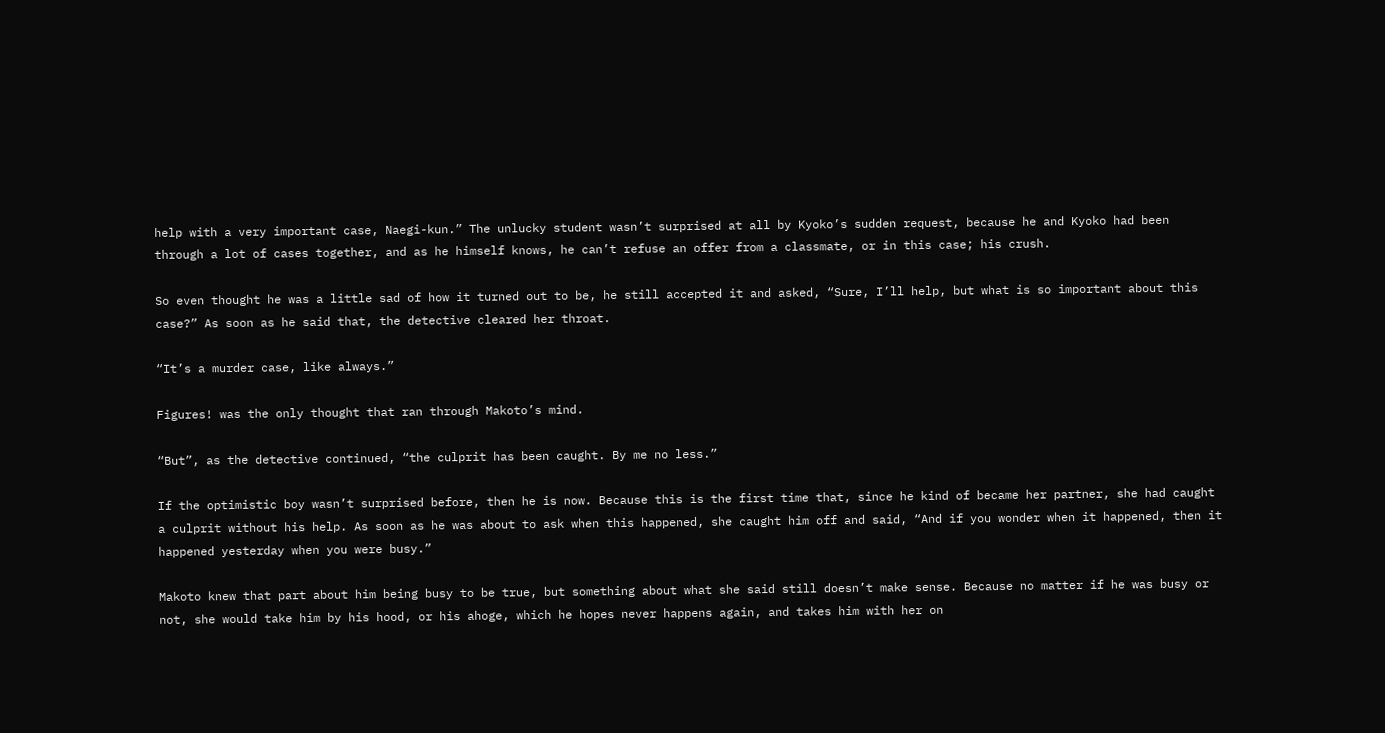help with a very important case, Naegi-kun.” The unlucky student wasn’t surprised at all by Kyoko’s sudden request, because he and Kyoko had been through a lot of cases together, and as he himself knows, he can’t refuse an offer from a classmate, or in this case; his crush.

So even thought he was a little sad of how it turned out to be, he still accepted it and asked, “Sure, I’ll help, but what is so important about this case?” As soon as he said that, the detective cleared her throat.

“It’s a murder case, like always.”

Figures! was the only thought that ran through Makoto’s mind.

“But”, as the detective continued, “the culprit has been caught. By me no less.”

If the optimistic boy wasn’t surprised before, then he is now. Because this is the first time that, since he kind of became her partner, she had caught a culprit without his help. As soon as he was about to ask when this happened, she caught him off and said, “And if you wonder when it happened, then it happened yesterday when you were busy.”

Makoto knew that part about him being busy to be true, but something about what she said still doesn’t make sense. Because no matter if he was busy or not, she would take him by his hood, or his ahoge, which he hopes never happens again, and takes him with her on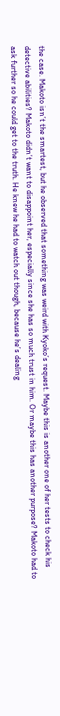the case. Makoto isn’t the smartest, but he observed that something was weird with Kyoko’s request. Maybe this is another one of her tests to check his detective abilities? Makoto didn’t want to disappoint her, especially since she has so much trust in him. Or maybe this has another purpose? Makoto had to ask further so he could get to the truth. He knew he had to watch out though, because he’s dealing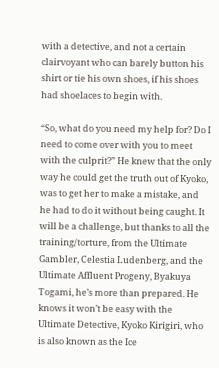with a detective, and not a certain clairvoyant who can barely button his shirt or tie his own shoes, if his shoes had shoelaces to begin with.

“So, what do you need my help for? Do I need to come over with you to meet with the culprit?” He knew that the only way he could get the truth out of Kyoko, was to get her to make a mistake, and he had to do it without being caught. It will be a challenge, but thanks to all the training/torture, from the Ultimate Gambler, Celestia Ludenberg, and the Ultimate Affluent Progeny, Byakuya Togami, he’s more than prepared. He knows it won’t be easy with the Ultimate Detective, Kyoko Kirigiri, who is also known as the Ice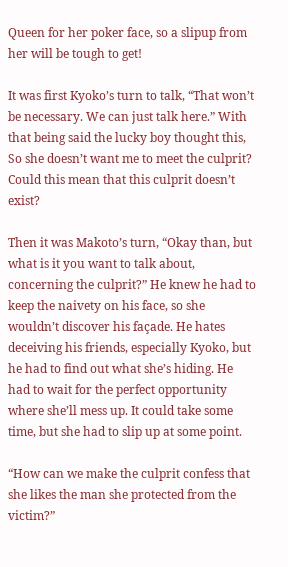Queen for her poker face, so a slipup from her will be tough to get!

It was first Kyoko’s turn to talk, “That won’t be necessary. We can just talk here.” With that being said the lucky boy thought this, So she doesn’t want me to meet the culprit? Could this mean that this culprit doesn’t exist?

Then it was Makoto’s turn, “Okay than, but what is it you want to talk about, concerning the culprit?” He knew he had to keep the naivety on his face, so she wouldn’t discover his façade. He hates deceiving his friends, especially Kyoko, but he had to find out what she’s hiding. He had to wait for the perfect opportunity where she’ll mess up. It could take some time, but she had to slip up at some point.

“How can we make the culprit confess that she likes the man she protected from the victim?”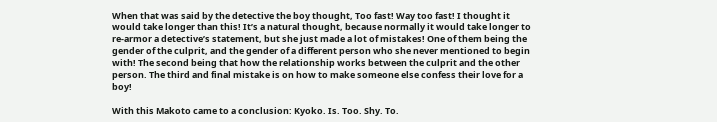When that was said by the detective the boy thought, Too fast! Way too fast! I thought it would take longer than this! It’s a natural thought, because normally it would take longer to re-armor a detective’s statement, but she just made a lot of mistakes! One of them being the gender of the culprit, and the gender of a different person who she never mentioned to begin with! The second being that how the relationship works between the culprit and the other person. The third and final mistake is on how to make someone else confess their love for a boy!

With this Makoto came to a conclusion: Kyoko. Is. Too. Shy. To.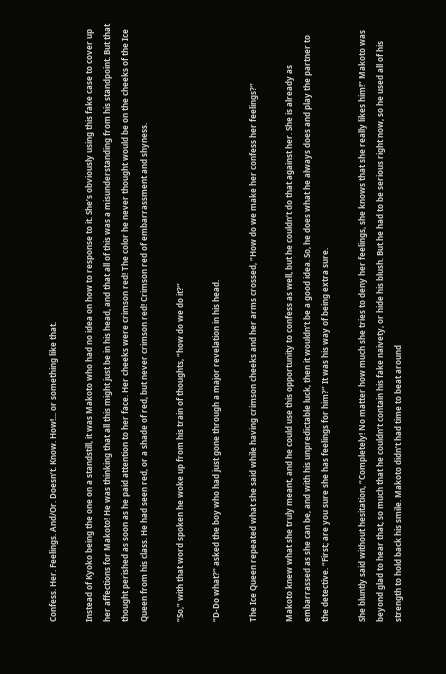Confess. Her. Feelings. And/Or. Doesn’t. Know. How!... or something like that.

Instead of Kyoko being the one on a standstill, it was Makoto who had no idea on how to response to it. She’s obviously using this fake case to cover up her affections for Makoto! He was thinking that all this might just be in his head, and that all of this was a misunderstanding from his standpoint. But that thought perished as soon as he paid attention to her face. Her cheeks were crimson red! The color he never thought would be on the cheeks of the Ice Queen from his class. He had seen red, or a shade of red, but never crimson red! Crimson red of embarrassment and shyness.

“So,” with that word spoken he woke up from his train of thoughts, “how do we do it?”

“D-Do what?” asked the boy who had just gone through a major revelation in his head.

The Ice Queen repeated what she said while having crimson cheeks and her arms crossed, “How do we make her confess her feelings?”

Makoto knew what she truly meant, and he could use this opportunity to confess as well, but he couldn’t do that against her. She is already as embarrassed as she can be, and with his unpredictable luck, then it wouldn’t be a good idea. So, he does what he always does and play the partner to the detective. “First; are you sure she has feelings for him?” It was his way of being extra sure.

She bluntly said without hesitation, “Completely! No matter how much she tries to deny her feelings, she knows that she really likes him!” Makoto was beyond glad to hear that, so much that he couldn’t contain his fake naivety, or hide his blush. But he had to be serious right now, so he used all of his strength to hold back his smile. Makoto didn’t had time to beat around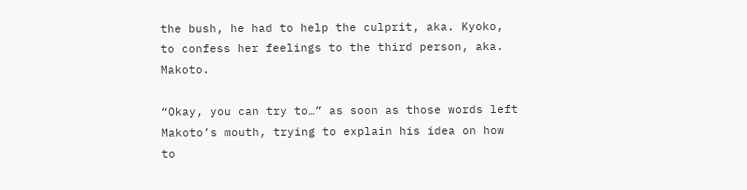the bush, he had to help the culprit, aka. Kyoko, to confess her feelings to the third person, aka. Makoto.

“Okay, you can try to…” as soon as those words left Makoto’s mouth, trying to explain his idea on how to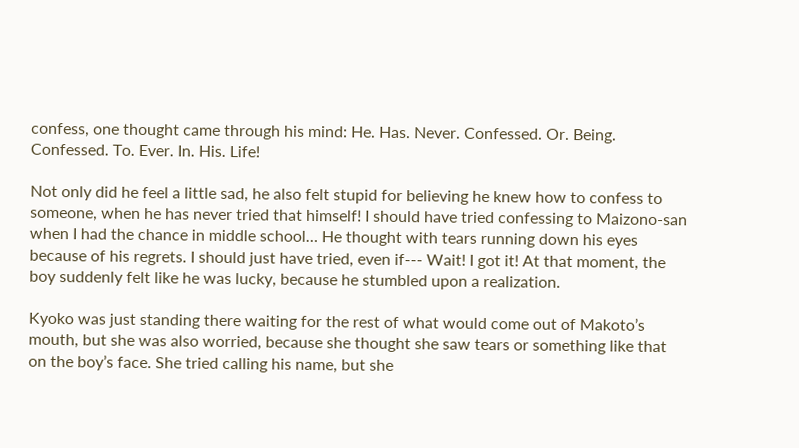confess, one thought came through his mind: He. Has. Never. Confessed. Or. Being. Confessed. To. Ever. In. His. Life!

Not only did he feel a little sad, he also felt stupid for believing he knew how to confess to someone, when he has never tried that himself! I should have tried confessing to Maizono-san when I had the chance in middle school… He thought with tears running down his eyes because of his regrets. I should just have tried, even if--- Wait! I got it! At that moment, the boy suddenly felt like he was lucky, because he stumbled upon a realization.

Kyoko was just standing there waiting for the rest of what would come out of Makoto’s mouth, but she was also worried, because she thought she saw tears or something like that on the boy’s face. She tried calling his name, but she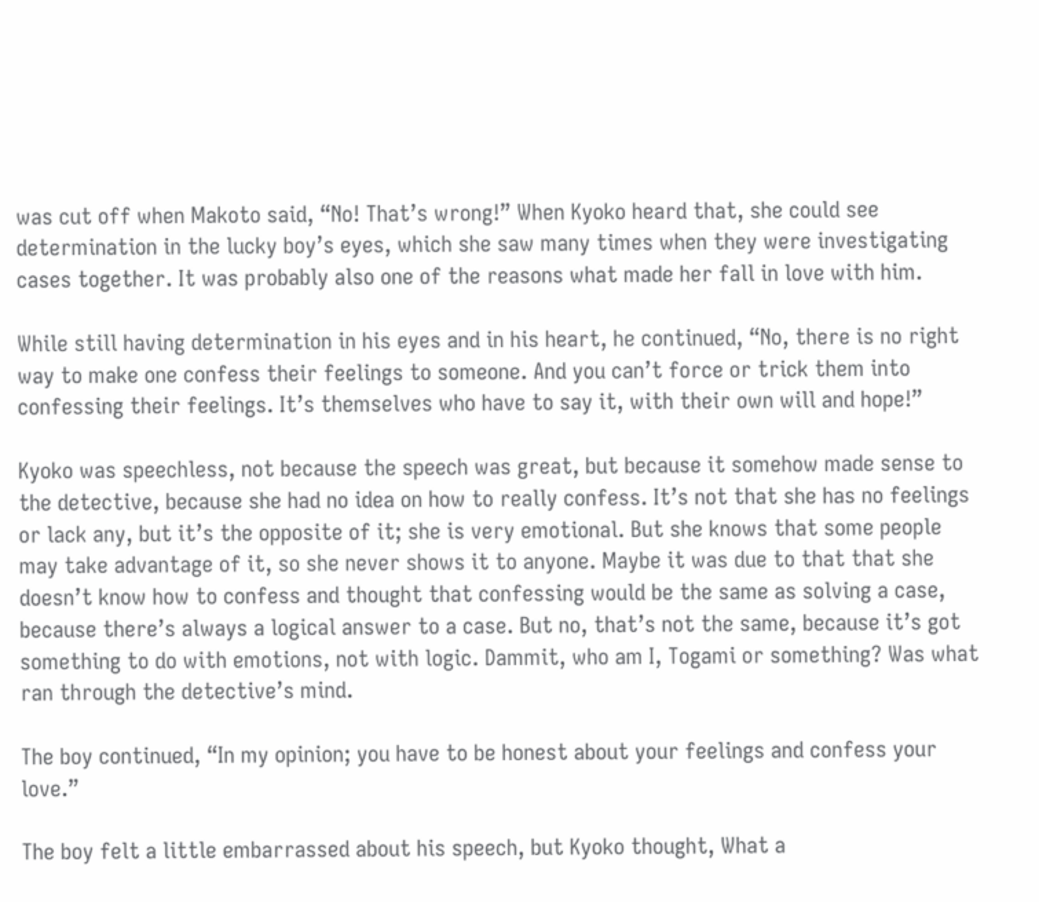was cut off when Makoto said, “No! That’s wrong!” When Kyoko heard that, she could see determination in the lucky boy’s eyes, which she saw many times when they were investigating cases together. It was probably also one of the reasons what made her fall in love with him.

While still having determination in his eyes and in his heart, he continued, “No, there is no right way to make one confess their feelings to someone. And you can’t force or trick them into confessing their feelings. It’s themselves who have to say it, with their own will and hope!”

Kyoko was speechless, not because the speech was great, but because it somehow made sense to the detective, because she had no idea on how to really confess. It’s not that she has no feelings or lack any, but it’s the opposite of it; she is very emotional. But she knows that some people may take advantage of it, so she never shows it to anyone. Maybe it was due to that that she doesn’t know how to confess and thought that confessing would be the same as solving a case, because there’s always a logical answer to a case. But no, that’s not the same, because it’s got something to do with emotions, not with logic. Dammit, who am I, Togami or something? Was what ran through the detective’s mind.

The boy continued, “In my opinion; you have to be honest about your feelings and confess your love.”

The boy felt a little embarrassed about his speech, but Kyoko thought, What a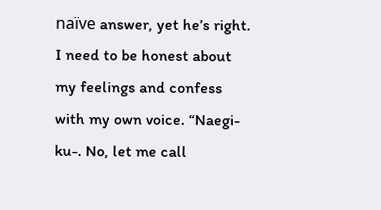naïve answer, yet he’s right. I need to be honest about my feelings and confess with my own voice. “Naegi-ku-. No, let me call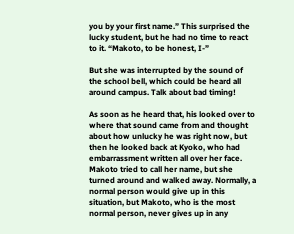you by your first name.” This surprised the lucky student, but he had no time to react to it. “Makoto, to be honest, I-”

But she was interrupted by the sound of the school bell, which could be heard all around campus. Talk about bad timing!

As soon as he heard that, his looked over to where that sound came from and thought about how unlucky he was right now, but then he looked back at Kyoko, who had embarrassment written all over her face. Makoto tried to call her name, but she turned around and walked away. Normally, a normal person would give up in this situation, but Makoto, who is the most normal person, never gives up in any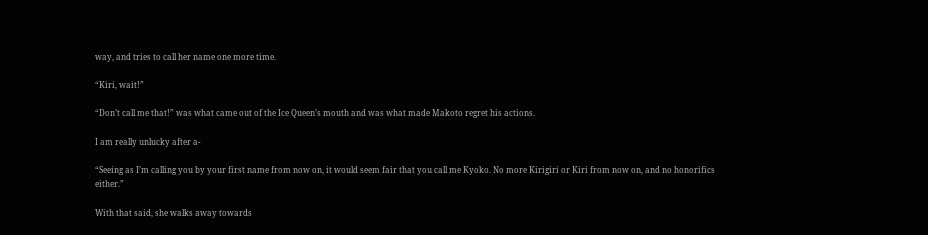way, and tries to call her name one more time.

“Kiri, wait!”

“Don’t call me that!” was what came out of the Ice Queen’s mouth and was what made Makoto regret his actions.

I am really unlucky after a-

“Seeing as I’m calling you by your first name from now on, it would seem fair that you call me Kyoko. No more Kirigiri or Kiri from now on, and no honorifics either.”

With that said, she walks away towards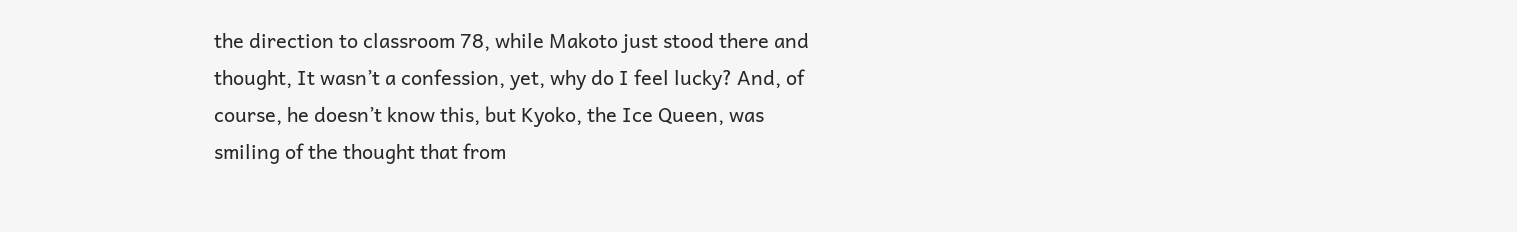the direction to classroom 78, while Makoto just stood there and thought, It wasn’t a confession, yet, why do I feel lucky? And, of course, he doesn’t know this, but Kyoko, the Ice Queen, was smiling of the thought that from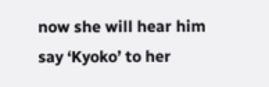now she will hear him say ‘Kyoko’ to her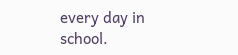every day in school.